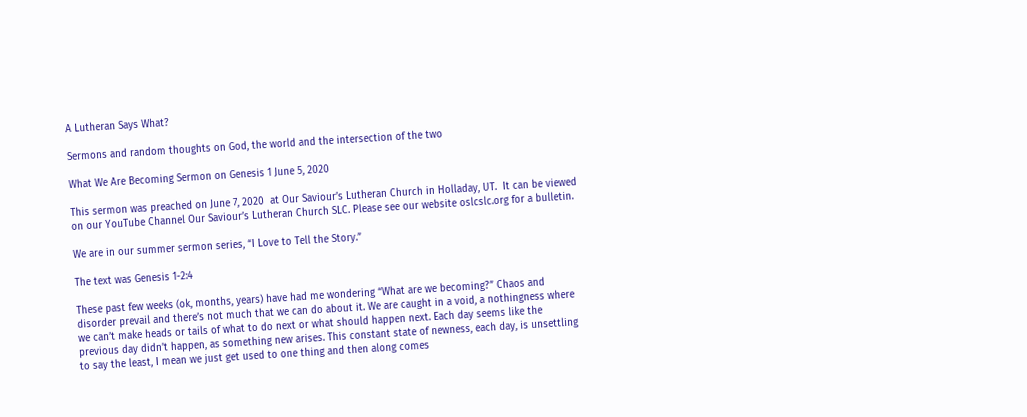A Lutheran Says What?

Sermons and random thoughts on God, the world and the intersection of the two

What We Are Becoming Sermon on Genesis 1 June 5, 2020

This sermon was preached on June 7, 2020  at Our Saviour’s Lutheran Church in Holladay, UT.  It can be viewed on our YouTube Channel Our Saviour’s Lutheran Church SLC. Please see our website oslcslc.org for a bulletin.

We are in our summer sermon series, “I Love to Tell the Story.”

The text was Genesis 1-2:4

These past few weeks (ok, months, years) have had me wondering “What are we becoming?” Chaos and disorder prevail and there’s not much that we can do about it. We are caught in a void, a nothingness where we can’t make heads or tails of what to do next or what should happen next. Each day seems like the previous day didn’t happen, as something new arises. This constant state of newness, each day, is unsettling to say the least, I mean we just get used to one thing and then along comes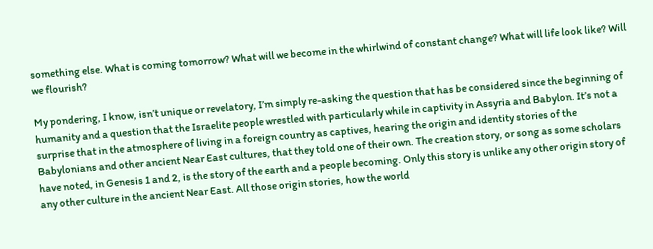something else. What is coming tomorrow? What will we become in the whirlwind of constant change? What will life look like? Will we flourish?

My pondering, I know, isn’t unique or revelatory, I’m simply re-asking the question that has be considered since the beginning of humanity and a question that the Israelite people wrestled with particularly while in captivity in Assyria and Babylon. It’s not a surprise that in the atmosphere of living in a foreign country as captives, hearing the origin and identity stories of the Babylonians and other ancient Near East cultures, that they told one of their own. The creation story, or song as some scholars have noted, in Genesis 1 and 2, is the story of the earth and a people becoming. Only this story is unlike any other origin story of any other culture in the ancient Near East. All those origin stories, how the world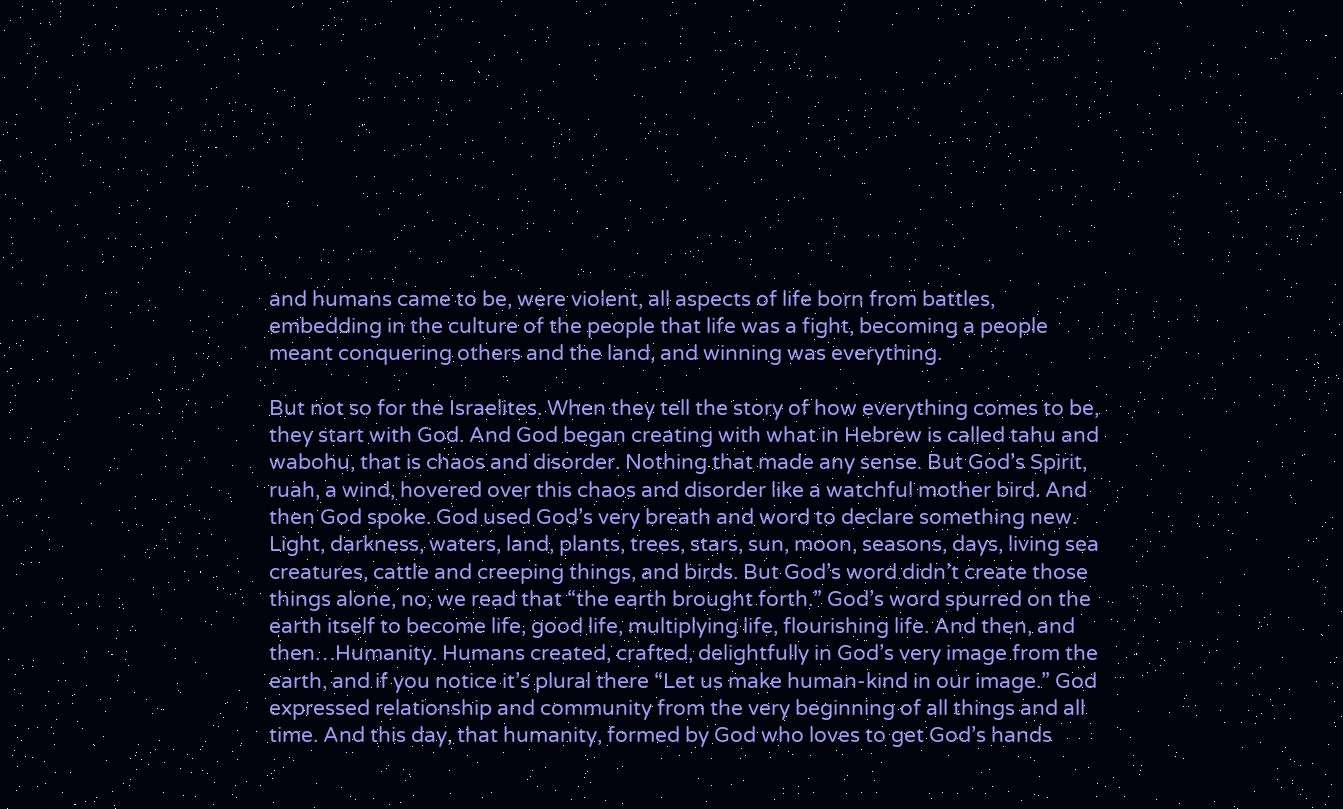and humans came to be, were violent, all aspects of life born from battles, embedding in the culture of the people that life was a fight, becoming a people meant conquering others and the land, and winning was everything.

But not so for the Israelites. When they tell the story of how everything comes to be, they start with God. And God began creating with what in Hebrew is called tahu and wabohu, that is chaos and disorder. Nothing that made any sense. But God’s Spirit, ruah, a wind, hovered over this chaos and disorder like a watchful mother bird. And then God spoke. God used God’s very breath and word to declare something new. Light, darkness, waters, land, plants, trees, stars, sun, moon, seasons, days, living sea creatures, cattle and creeping things, and birds. But God’s word didn’t create those things alone, no, we read that “the earth brought forth.” God’s word spurred on the earth itself to become life, good life, multiplying life, flourishing life. And then, and then…Humanity. Humans created, crafted, delightfully in God’s very image from the earth, and if you notice it’s plural there “Let us make human-kind in our image.” God expressed relationship and community from the very beginning of all things and all time. And this day, that humanity, formed by God who loves to get God’s hands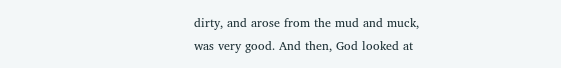dirty, and arose from the mud and muck, was very good. And then, God looked at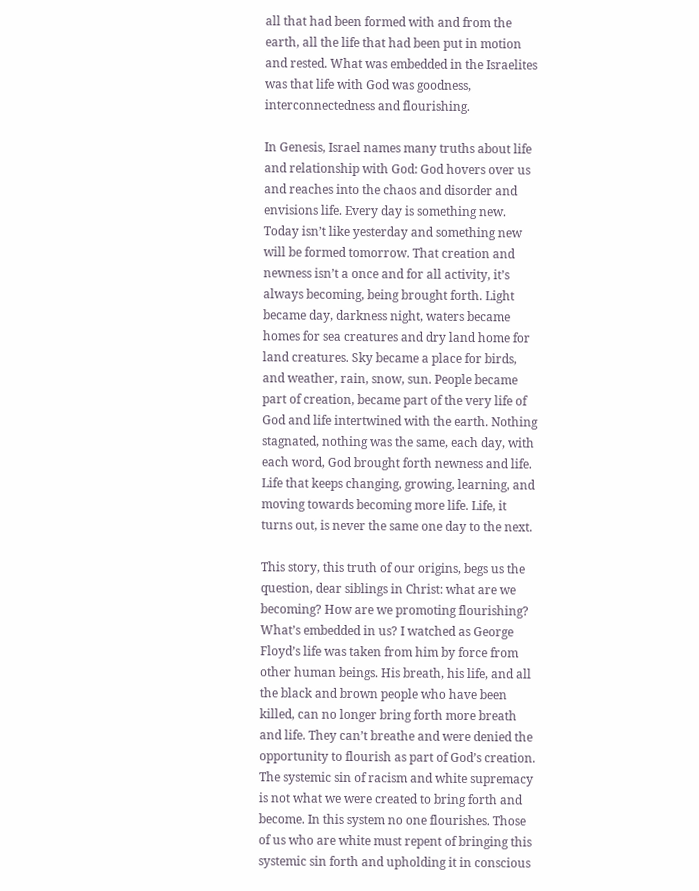all that had been formed with and from the earth, all the life that had been put in motion and rested. What was embedded in the Israelites was that life with God was goodness, interconnectedness and flourishing.

In Genesis, Israel names many truths about life and relationship with God: God hovers over us and reaches into the chaos and disorder and envisions life. Every day is something new. Today isn’t like yesterday and something new will be formed tomorrow. That creation and newness isn’t a once and for all activity, it’s always becoming, being brought forth. Light became day, darkness night, waters became homes for sea creatures and dry land home for land creatures. Sky became a place for birds, and weather, rain, snow, sun. People became part of creation, became part of the very life of God and life intertwined with the earth. Nothing stagnated, nothing was the same, each day, with each word, God brought forth newness and life. Life that keeps changing, growing, learning, and moving towards becoming more life. Life, it turns out, is never the same one day to the next.

This story, this truth of our origins, begs us the question, dear siblings in Christ: what are we becoming? How are we promoting flourishing? What’s embedded in us? I watched as George Floyd’s life was taken from him by force from other human beings. His breath, his life, and all the black and brown people who have been killed, can no longer bring forth more breath and life. They can’t breathe and were denied the opportunity to flourish as part of God’s creation. The systemic sin of racism and white supremacy is not what we were created to bring forth and become. In this system no one flourishes. Those of us who are white must repent of bringing this systemic sin forth and upholding it in conscious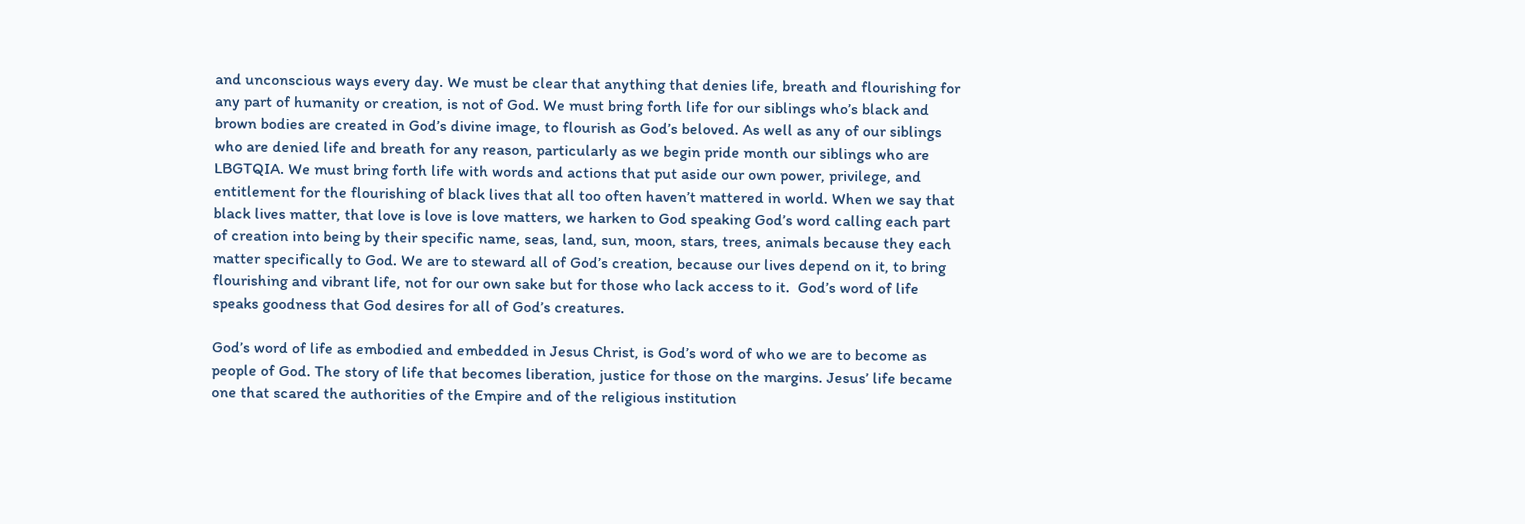and unconscious ways every day. We must be clear that anything that denies life, breath and flourishing for any part of humanity or creation, is not of God. We must bring forth life for our siblings who’s black and brown bodies are created in God’s divine image, to flourish as God’s beloved. As well as any of our siblings who are denied life and breath for any reason, particularly as we begin pride month our siblings who are LBGTQIA. We must bring forth life with words and actions that put aside our own power, privilege, and entitlement for the flourishing of black lives that all too often haven’t mattered in world. When we say that black lives matter, that love is love is love matters, we harken to God speaking God’s word calling each part of creation into being by their specific name, seas, land, sun, moon, stars, trees, animals because they each matter specifically to God. We are to steward all of God’s creation, because our lives depend on it, to bring flourishing and vibrant life, not for our own sake but for those who lack access to it.  God’s word of life speaks goodness that God desires for all of God’s creatures.

God’s word of life as embodied and embedded in Jesus Christ, is God’s word of who we are to become as people of God. The story of life that becomes liberation, justice for those on the margins. Jesus’ life became one that scared the authorities of the Empire and of the religious institution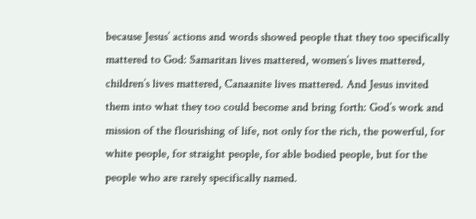because Jesus’ actions and words showed people that they too specifically mattered to God: Samaritan lives mattered, women’s lives mattered, children’s lives mattered, Canaanite lives mattered. And Jesus invited them into what they too could become and bring forth: God’s work and mission of the flourishing of life, not only for the rich, the powerful, for white people, for straight people, for able bodied people, but for the people who are rarely specifically named.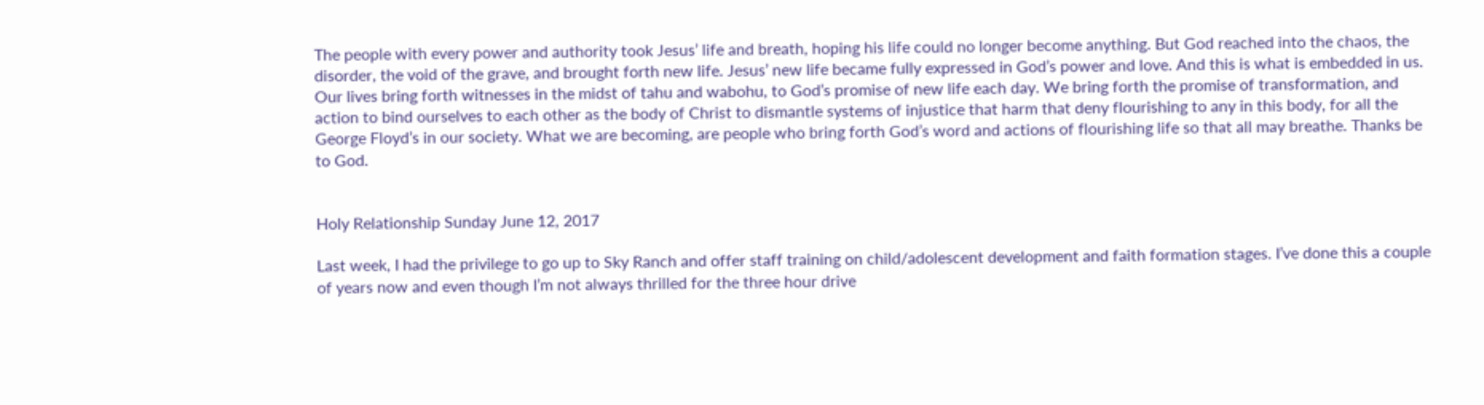The people with every power and authority took Jesus’ life and breath, hoping his life could no longer become anything. But God reached into the chaos, the disorder, the void of the grave, and brought forth new life. Jesus’ new life became fully expressed in God’s power and love. And this is what is embedded in us. Our lives bring forth witnesses in the midst of tahu and wabohu, to God’s promise of new life each day. We bring forth the promise of transformation, and action to bind ourselves to each other as the body of Christ to dismantle systems of injustice that harm that deny flourishing to any in this body, for all the George Floyd’s in our society. What we are becoming, are people who bring forth God’s word and actions of flourishing life so that all may breathe. Thanks be to God.


Holy Relationship Sunday June 12, 2017

Last week, I had the privilege to go up to Sky Ranch and offer staff training on child/adolescent development and faith formation stages. I’ve done this a couple of years now and even though I’m not always thrilled for the three hour drive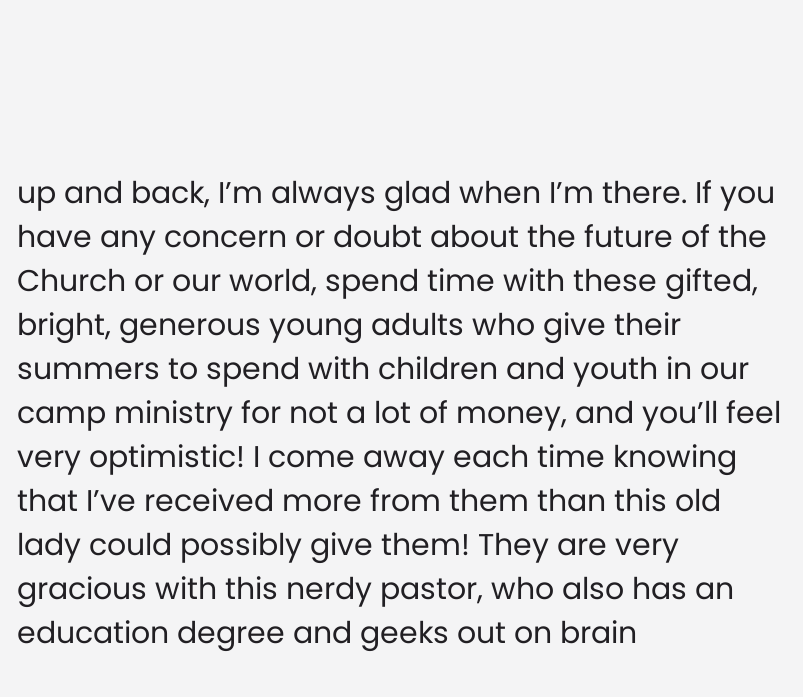up and back, I’m always glad when I’m there. If you have any concern or doubt about the future of the Church or our world, spend time with these gifted, bright, generous young adults who give their summers to spend with children and youth in our camp ministry for not a lot of money, and you’ll feel very optimistic! I come away each time knowing that I’ve received more from them than this old lady could possibly give them! They are very gracious with this nerdy pastor, who also has an education degree and geeks out on brain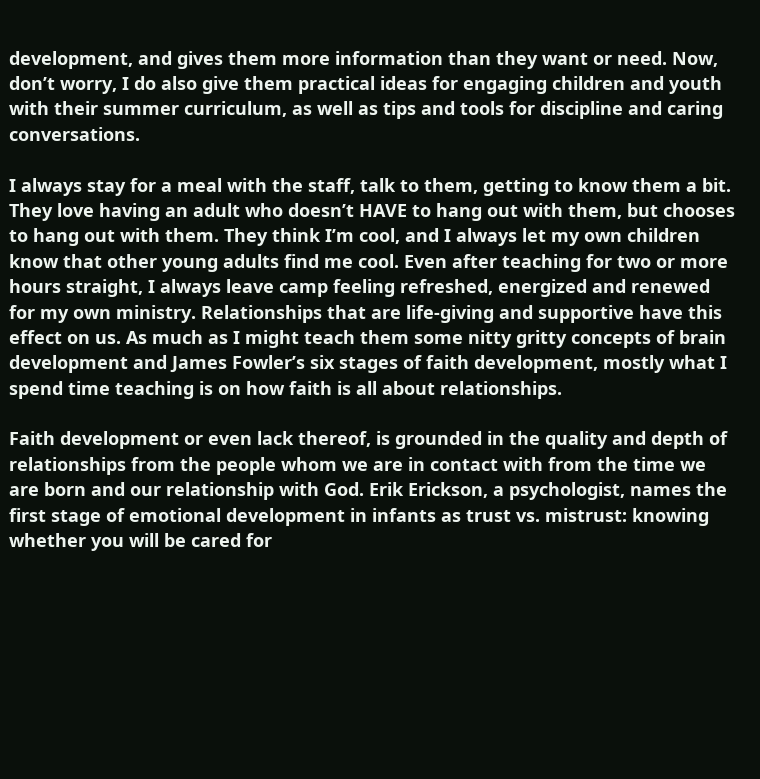development, and gives them more information than they want or need. Now, don’t worry, I do also give them practical ideas for engaging children and youth with their summer curriculum, as well as tips and tools for discipline and caring conversations.

I always stay for a meal with the staff, talk to them, getting to know them a bit. They love having an adult who doesn’t HAVE to hang out with them, but chooses to hang out with them. They think I’m cool, and I always let my own children know that other young adults find me cool. Even after teaching for two or more hours straight, I always leave camp feeling refreshed, energized and renewed for my own ministry. Relationships that are life-giving and supportive have this effect on us. As much as I might teach them some nitty gritty concepts of brain development and James Fowler’s six stages of faith development, mostly what I spend time teaching is on how faith is all about relationships.

Faith development or even lack thereof, is grounded in the quality and depth of relationships from the people whom we are in contact with from the time we are born and our relationship with God. Erik Erickson, a psychologist, names the first stage of emotional development in infants as trust vs. mistrust: knowing whether you will be cared for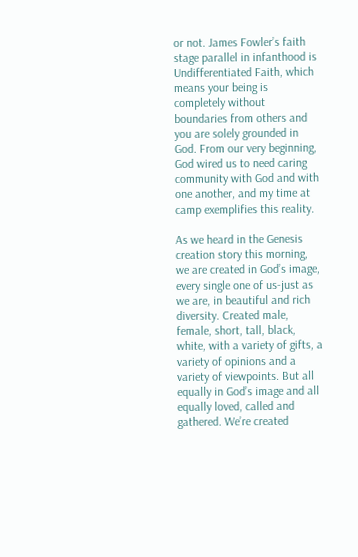or not. James Fowler’s faith stage parallel in infanthood is Undifferentiated Faith, which means your being is completely without boundaries from others and you are solely grounded in God. From our very beginning, God wired us to need caring community with God and with one another, and my time at camp exemplifies this reality.

As we heard in the Genesis creation story this morning, we are created in God’s image, every single one of us-just as we are, in beautiful and rich diversity. Created male, female, short, tall, black, white, with a variety of gifts, a variety of opinions and a variety of viewpoints. But all equally in God’s image and all equally loved, called and gathered. We’re created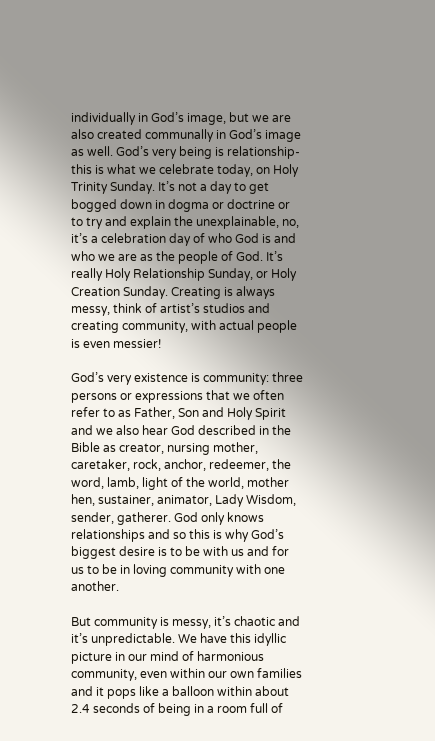individually in God’s image, but we are also created communally in God’s image as well. God’s very being is relationship-this is what we celebrate today, on Holy Trinity Sunday. It’s not a day to get bogged down in dogma or doctrine or to try and explain the unexplainable, no, it’s a celebration day of who God is and who we are as the people of God. It’s really Holy Relationship Sunday, or Holy Creation Sunday. Creating is always messy, think of artist’s studios and creating community, with actual people is even messier!

God’s very existence is community: three persons or expressions that we often refer to as Father, Son and Holy Spirit and we also hear God described in the Bible as creator, nursing mother, caretaker, rock, anchor, redeemer, the word, lamb, light of the world, mother hen, sustainer, animator, Lady Wisdom, sender, gatherer. God only knows relationships and so this is why God’s biggest desire is to be with us and for us to be in loving community with one another.

But community is messy, it’s chaotic and it’s unpredictable. We have this idyllic picture in our mind of harmonious community, even within our own families and it pops like a balloon within about 2.4 seconds of being in a room full of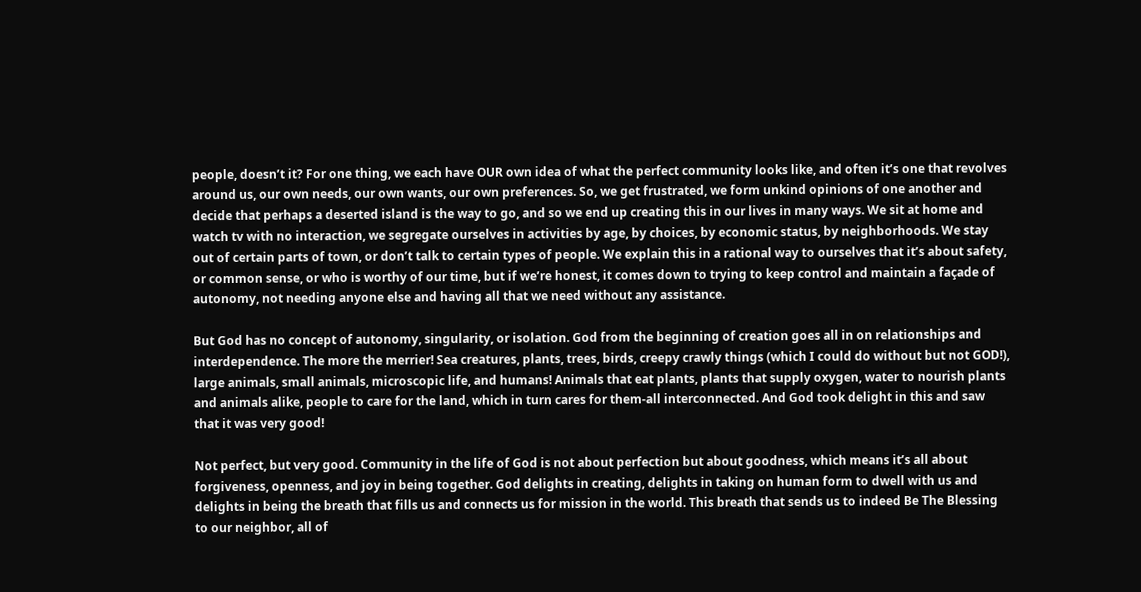people, doesn’t it? For one thing, we each have OUR own idea of what the perfect community looks like, and often it’s one that revolves around us, our own needs, our own wants, our own preferences. So, we get frustrated, we form unkind opinions of one another and decide that perhaps a deserted island is the way to go, and so we end up creating this in our lives in many ways. We sit at home and watch tv with no interaction, we segregate ourselves in activities by age, by choices, by economic status, by neighborhoods. We stay out of certain parts of town, or don’t talk to certain types of people. We explain this in a rational way to ourselves that it’s about safety, or common sense, or who is worthy of our time, but if we’re honest, it comes down to trying to keep control and maintain a façade of autonomy, not needing anyone else and having all that we need without any assistance.

But God has no concept of autonomy, singularity, or isolation. God from the beginning of creation goes all in on relationships and interdependence. The more the merrier! Sea creatures, plants, trees, birds, creepy crawly things (which I could do without but not GOD!), large animals, small animals, microscopic life, and humans! Animals that eat plants, plants that supply oxygen, water to nourish plants and animals alike, people to care for the land, which in turn cares for them-all interconnected. And God took delight in this and saw that it was very good!

Not perfect, but very good. Community in the life of God is not about perfection but about goodness, which means it’s all about forgiveness, openness, and joy in being together. God delights in creating, delights in taking on human form to dwell with us and delights in being the breath that fills us and connects us for mission in the world. This breath that sends us to indeed Be The Blessing to our neighbor, all of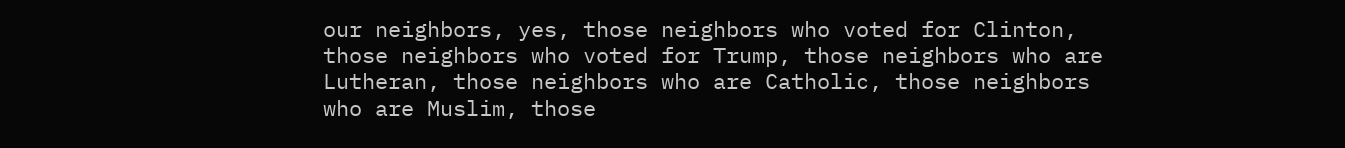our neighbors, yes, those neighbors who voted for Clinton, those neighbors who voted for Trump, those neighbors who are Lutheran, those neighbors who are Catholic, those neighbors who are Muslim, those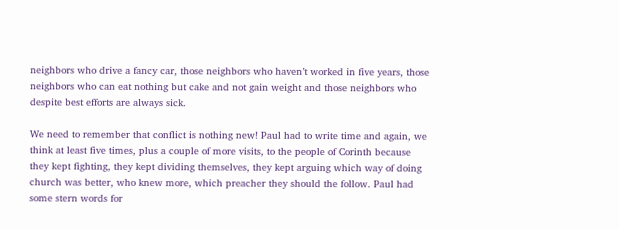neighbors who drive a fancy car, those neighbors who haven’t worked in five years, those neighbors who can eat nothing but cake and not gain weight and those neighbors who despite best efforts are always sick.

We need to remember that conflict is nothing new! Paul had to write time and again, we think at least five times, plus a couple of more visits, to the people of Corinth because they kept fighting, they kept dividing themselves, they kept arguing which way of doing church was better, who knew more, which preacher they should the follow. Paul had some stern words for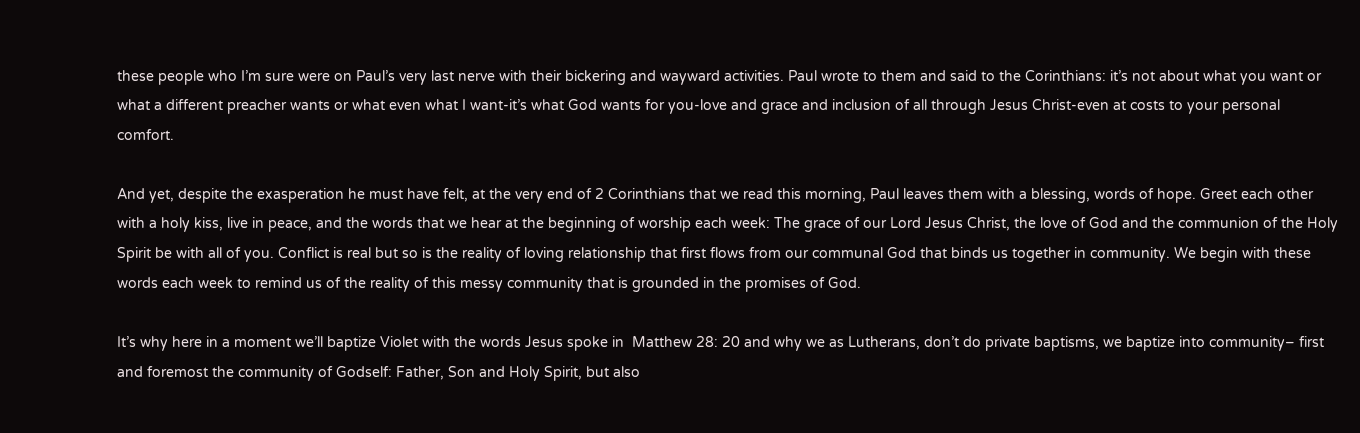these people who I’m sure were on Paul’s very last nerve with their bickering and wayward activities. Paul wrote to them and said to the Corinthians: it’s not about what you want or what a different preacher wants or what even what I want-it’s what God wants for you-love and grace and inclusion of all through Jesus Christ-even at costs to your personal comfort.

And yet, despite the exasperation he must have felt, at the very end of 2 Corinthians that we read this morning, Paul leaves them with a blessing, words of hope. Greet each other with a holy kiss, live in peace, and the words that we hear at the beginning of worship each week: The grace of our Lord Jesus Christ, the love of God and the communion of the Holy Spirit be with all of you. Conflict is real but so is the reality of loving relationship that first flows from our communal God that binds us together in community. We begin with these words each week to remind us of the reality of this messy community that is grounded in the promises of God.

It’s why here in a moment we’ll baptize Violet with the words Jesus spoke in  Matthew 28: 20 and why we as Lutherans, don’t do private baptisms, we baptize into community– first and foremost the community of Godself: Father, Son and Holy Spirit, but also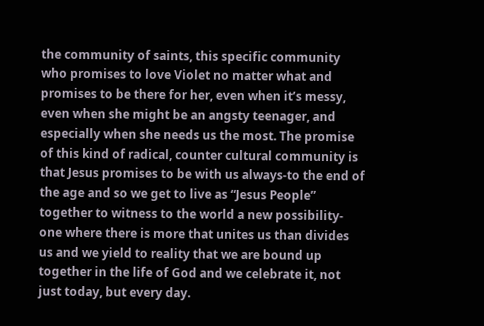the community of saints, this specific community who promises to love Violet no matter what and promises to be there for her, even when it’s messy, even when she might be an angsty teenager, and especially when she needs us the most. The promise of this kind of radical, counter cultural community is that Jesus promises to be with us always-to the end of the age and so we get to live as “Jesus People” together to witness to the world a new possibility-one where there is more that unites us than divides us and we yield to reality that we are bound up together in the life of God and we celebrate it, not just today, but every day.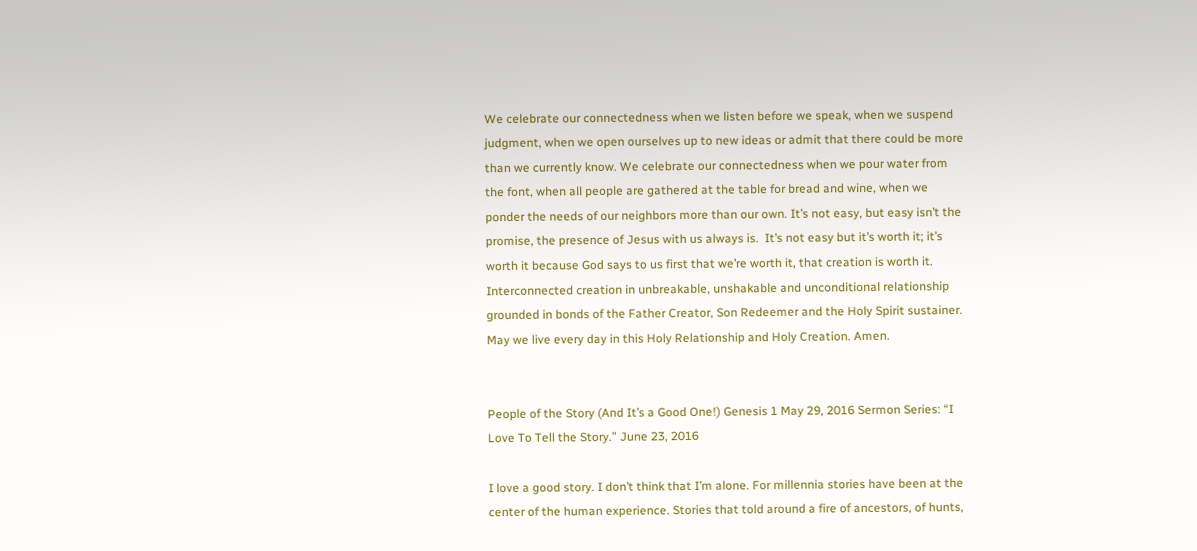We celebrate our connectedness when we listen before we speak, when we suspend judgment, when we open ourselves up to new ideas or admit that there could be more than we currently know. We celebrate our connectedness when we pour water from the font, when all people are gathered at the table for bread and wine, when we ponder the needs of our neighbors more than our own. It’s not easy, but easy isn’t the promise, the presence of Jesus with us always is.  It’s not easy but it’s worth it; it’s worth it because God says to us first that we’re worth it, that creation is worth it. Interconnected creation in unbreakable, unshakable and unconditional relationship grounded in bonds of the Father Creator, Son Redeemer and the Holy Spirit sustainer. May we live every day in this Holy Relationship and Holy Creation. Amen.


People of the Story (And It’s a Good One!) Genesis 1 May 29, 2016 Sermon Series: “I Love To Tell the Story.” June 23, 2016

I love a good story. I don’t think that I’m alone. For millennia stories have been at the center of the human experience. Stories that told around a fire of ancestors, of hunts,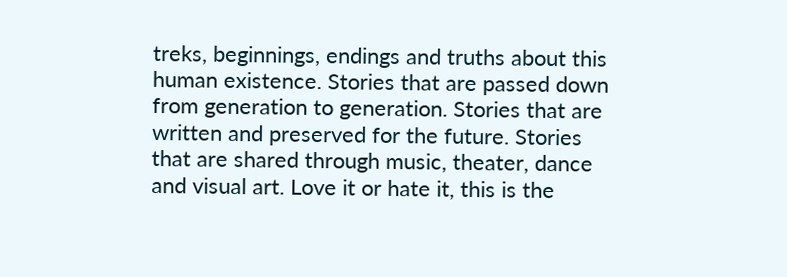treks, beginnings, endings and truths about this human existence. Stories that are passed down from generation to generation. Stories that are written and preserved for the future. Stories that are shared through music, theater, dance and visual art. Love it or hate it, this is the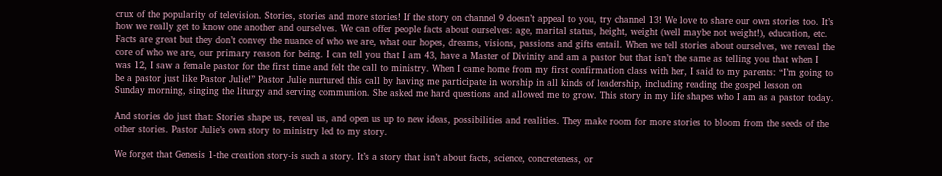crux of the popularity of television. Stories, stories and more stories! If the story on channel 9 doesn’t appeal to you, try channel 13! We love to share our own stories too. It’s how we really get to know one another and ourselves. We can offer people facts about ourselves: age, marital status, height, weight (well maybe not weight!), education, etc. Facts are great but they don’t convey the nuance of who we are, what our hopes, dreams, visions, passions and gifts entail. When we tell stories about ourselves, we reveal the core of who we are, our primary reason for being. I can tell you that I am 43, have a Master of Divinity and am a pastor but that isn’t the same as telling you that when I was 12, I saw a female pastor for the first time and felt the call to ministry. When I came home from my first confirmation class with her, I said to my parents: “I’m going to be a pastor just like Pastor Julie!” Pastor Julie nurtured this call by having me participate in worship in all kinds of leadership, including reading the gospel lesson on Sunday morning, singing the liturgy and serving communion. She asked me hard questions and allowed me to grow. This story in my life shapes who I am as a pastor today.

And stories do just that: Stories shape us, reveal us, and open us up to new ideas, possibilities and realities. They make room for more stories to bloom from the seeds of the other stories. Pastor Julie’s own story to ministry led to my story.

We forget that Genesis 1-the creation story-is such a story. It’s a story that isn’t about facts, science, concreteness, or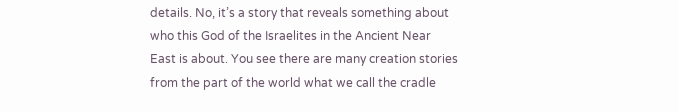details. No, it’s a story that reveals something about who this God of the Israelites in the Ancient Near East is about. You see there are many creation stories from the part of the world what we call the cradle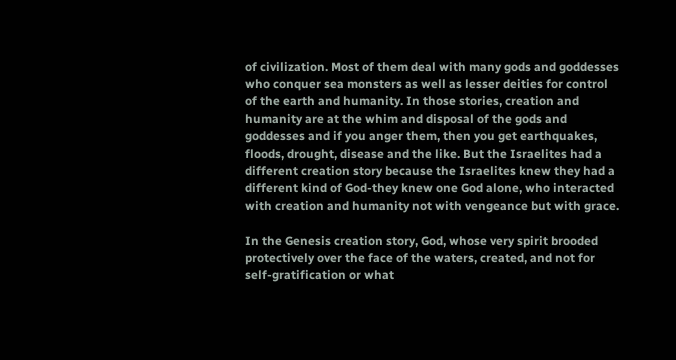of civilization. Most of them deal with many gods and goddesses who conquer sea monsters as well as lesser deities for control of the earth and humanity. In those stories, creation and humanity are at the whim and disposal of the gods and goddesses and if you anger them, then you get earthquakes, floods, drought, disease and the like. But the Israelites had a different creation story because the Israelites knew they had a different kind of God-they knew one God alone, who interacted with creation and humanity not with vengeance but with grace.

In the Genesis creation story, God, whose very spirit brooded protectively over the face of the waters, created, and not for self-gratification or what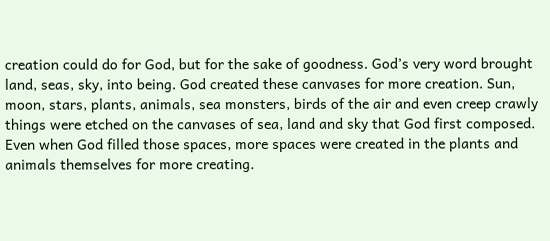creation could do for God, but for the sake of goodness. God’s very word brought land, seas, sky, into being. God created these canvases for more creation. Sun, moon, stars, plants, animals, sea monsters, birds of the air and even creep crawly things were etched on the canvases of sea, land and sky that God first composed. Even when God filled those spaces, more spaces were created in the plants and animals themselves for more creating.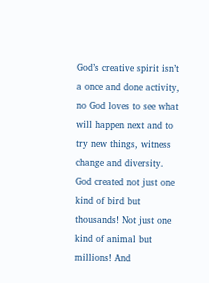God’s creative spirit isn’t a once and done activity, no God loves to see what will happen next and to try new things, witness change and diversity. God created not just one kind of bird but thousands! Not just one kind of animal but millions! And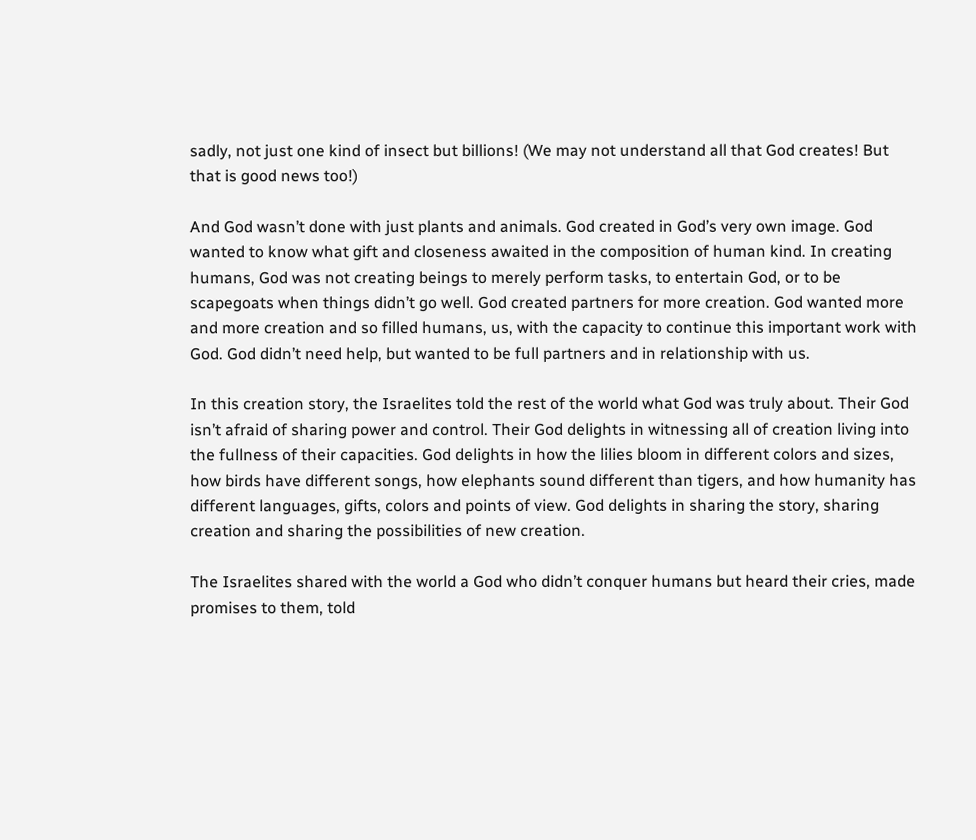sadly, not just one kind of insect but billions! (We may not understand all that God creates! But that is good news too!)

And God wasn’t done with just plants and animals. God created in God’s very own image. God wanted to know what gift and closeness awaited in the composition of human kind. In creating humans, God was not creating beings to merely perform tasks, to entertain God, or to be scapegoats when things didn’t go well. God created partners for more creation. God wanted more and more creation and so filled humans, us, with the capacity to continue this important work with God. God didn’t need help, but wanted to be full partners and in relationship with us.

In this creation story, the Israelites told the rest of the world what God was truly about. Their God isn’t afraid of sharing power and control. Their God delights in witnessing all of creation living into the fullness of their capacities. God delights in how the lilies bloom in different colors and sizes, how birds have different songs, how elephants sound different than tigers, and how humanity has different languages, gifts, colors and points of view. God delights in sharing the story, sharing creation and sharing the possibilities of new creation.

The Israelites shared with the world a God who didn’t conquer humans but heard their cries, made promises to them, told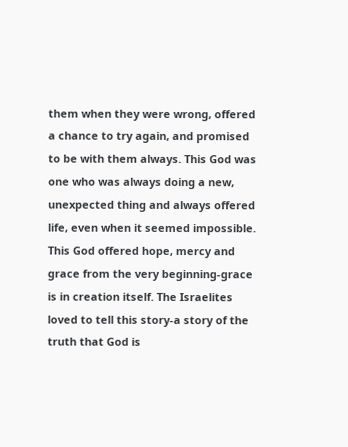them when they were wrong, offered a chance to try again, and promised to be with them always. This God was one who was always doing a new, unexpected thing and always offered life, even when it seemed impossible. This God offered hope, mercy and grace from the very beginning-grace is in creation itself. The Israelites loved to tell this story-a story of the truth that God is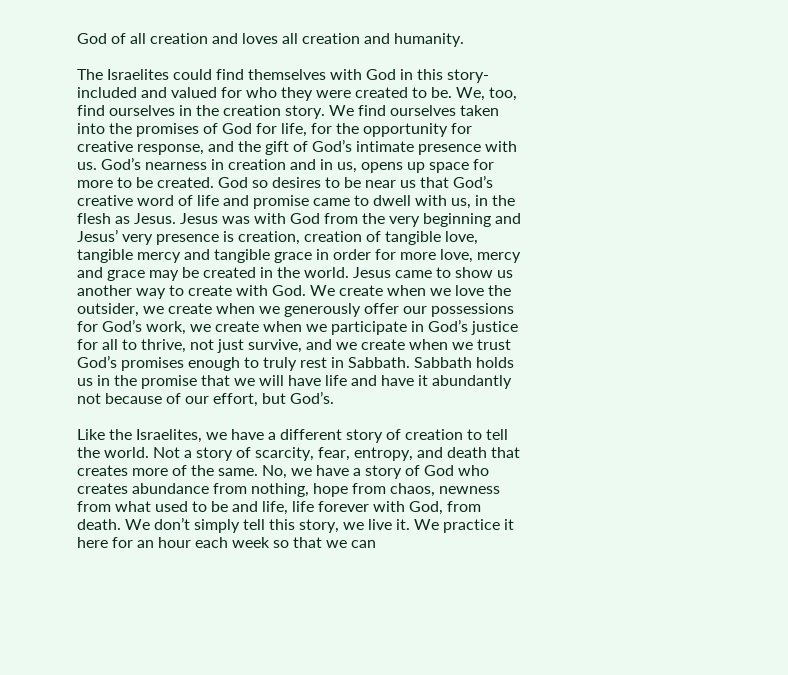God of all creation and loves all creation and humanity.

The Israelites could find themselves with God in this story-included and valued for who they were created to be. We, too, find ourselves in the creation story. We find ourselves taken into the promises of God for life, for the opportunity for creative response, and the gift of God’s intimate presence with us. God’s nearness in creation and in us, opens up space for more to be created. God so desires to be near us that God’s creative word of life and promise came to dwell with us, in the flesh as Jesus. Jesus was with God from the very beginning and Jesus’ very presence is creation, creation of tangible love, tangible mercy and tangible grace in order for more love, mercy and grace may be created in the world. Jesus came to show us another way to create with God. We create when we love the outsider, we create when we generously offer our possessions for God’s work, we create when we participate in God’s justice for all to thrive, not just survive, and we create when we trust God’s promises enough to truly rest in Sabbath. Sabbath holds us in the promise that we will have life and have it abundantly not because of our effort, but God’s.

Like the Israelites, we have a different story of creation to tell the world. Not a story of scarcity, fear, entropy, and death that creates more of the same. No, we have a story of God who creates abundance from nothing, hope from chaos, newness from what used to be and life, life forever with God, from death. We don’t simply tell this story, we live it. We practice it here for an hour each week so that we can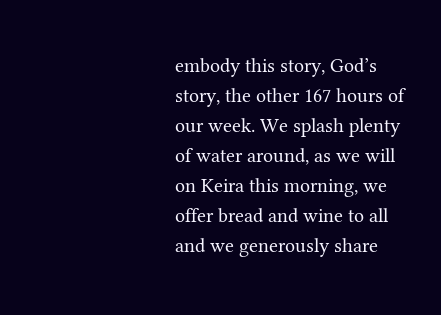embody this story, God’s story, the other 167 hours of our week. We splash plenty of water around, as we will on Keira this morning, we offer bread and wine to all and we generously share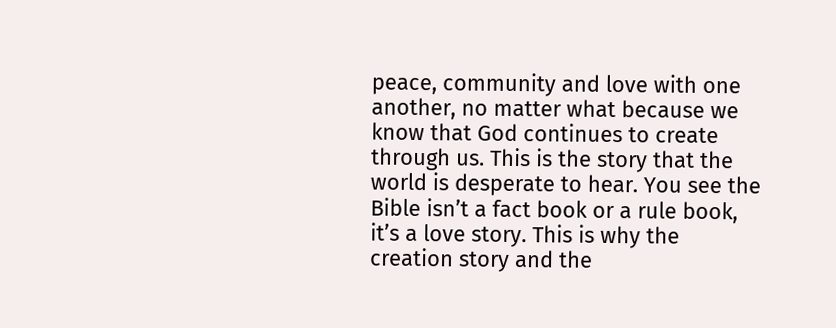peace, community and love with one another, no matter what because we know that God continues to create through us. This is the story that the world is desperate to hear. You see the Bible isn’t a fact book or a rule book, it’s a love story. This is why the creation story and the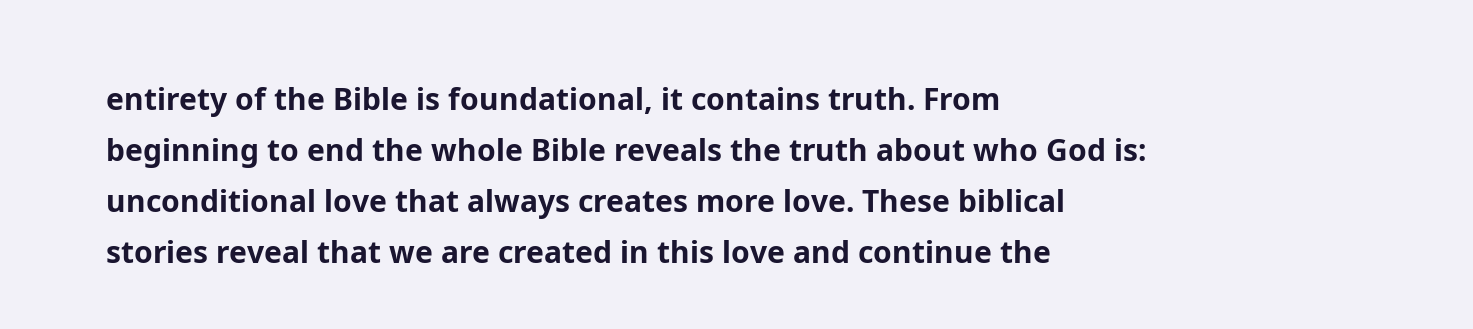entirety of the Bible is foundational, it contains truth. From beginning to end the whole Bible reveals the truth about who God is: unconditional love that always creates more love. These biblical stories reveal that we are created in this love and continue the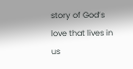story of God’s love that lives in us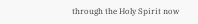through the Holy Spirit now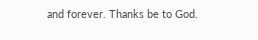and forever. Thanks be to God.